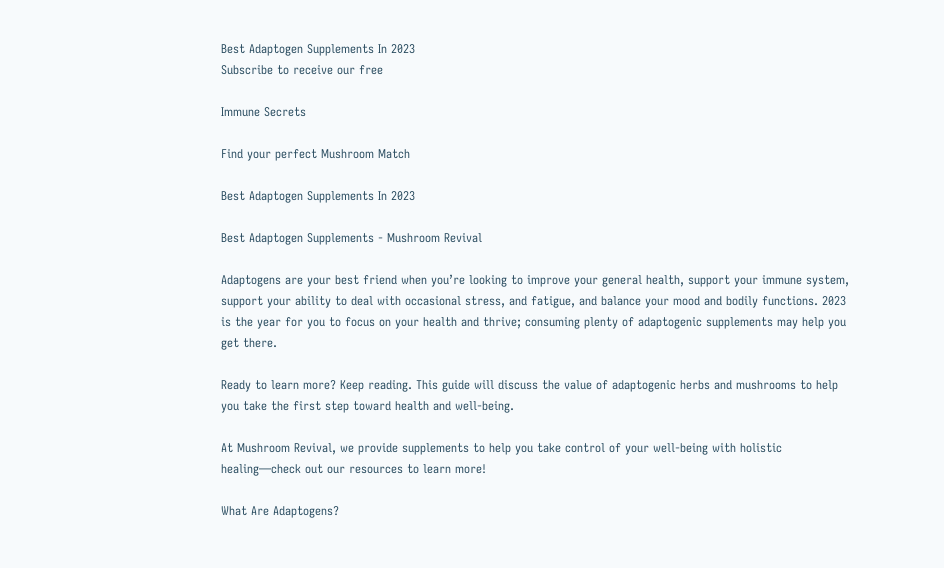Best Adaptogen Supplements In 2023
Subscribe to receive our free

Immune Secrets

Find your perfect Mushroom Match

Best Adaptogen Supplements In 2023

Best Adaptogen Supplements - Mushroom Revival

Adaptogens are your best friend when you’re looking to improve your general health, support your immune system, support your ability to deal with occasional stress, and fatigue, and balance your mood and bodily functions. 2023 is the year for you to focus on your health and thrive; consuming plenty of adaptogenic supplements may help you get there.

Ready to learn more? Keep reading. This guide will discuss the value of adaptogenic herbs and mushrooms to help you take the first step toward health and well-being.

At Mushroom Revival, we provide supplements to help you take control of your well-being with holistic healing—check out our resources to learn more!

What Are Adaptogens?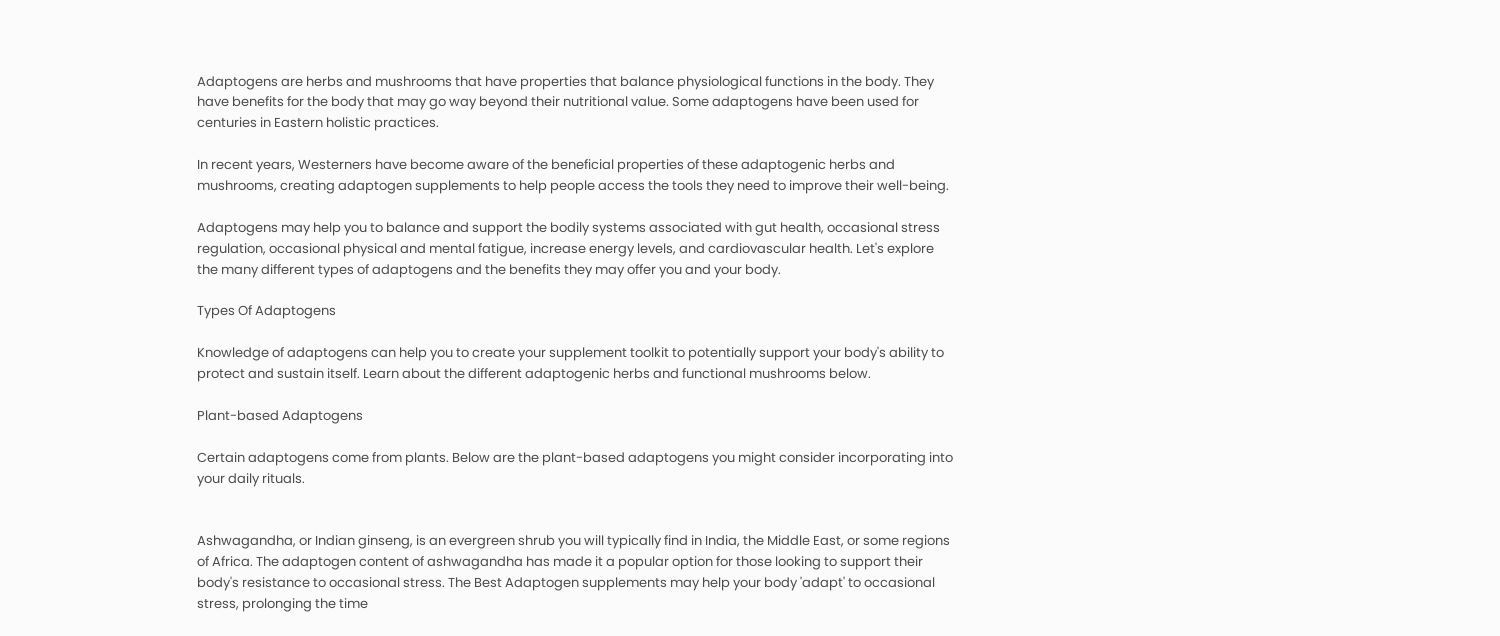Adaptogens are herbs and mushrooms that have properties that balance physiological functions in the body. They have benefits for the body that may go way beyond their nutritional value. Some adaptogens have been used for centuries in Eastern holistic practices.

In recent years, Westerners have become aware of the beneficial properties of these adaptogenic herbs and mushrooms, creating adaptogen supplements to help people access the tools they need to improve their well-being.

Adaptogens may help you to balance and support the bodily systems associated with gut health, occasional stress regulation, occasional physical and mental fatigue, increase energy levels, and cardiovascular health. Let's explore the many different types of adaptogens and the benefits they may offer you and your body.

Types Of Adaptogens

Knowledge of adaptogens can help you to create your supplement toolkit to potentially support your body's ability to protect and sustain itself. Learn about the different adaptogenic herbs and functional mushrooms below.

Plant-based Adaptogens

Certain adaptogens come from plants. Below are the plant-based adaptogens you might consider incorporating into your daily rituals.


Ashwagandha, or Indian ginseng, is an evergreen shrub you will typically find in India, the Middle East, or some regions of Africa. The adaptogen content of ashwagandha has made it a popular option for those looking to support their body's resistance to occasional stress. The Best Adaptogen supplements may help your body 'adapt' to occasional stress, prolonging the time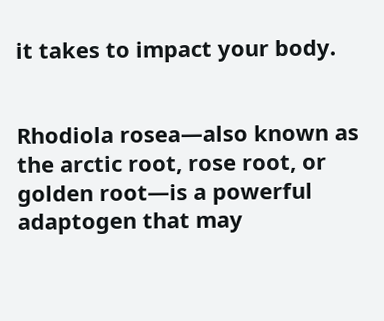it takes to impact your body.


Rhodiola rosea—also known as the arctic root, rose root, or golden root—is a powerful adaptogen that may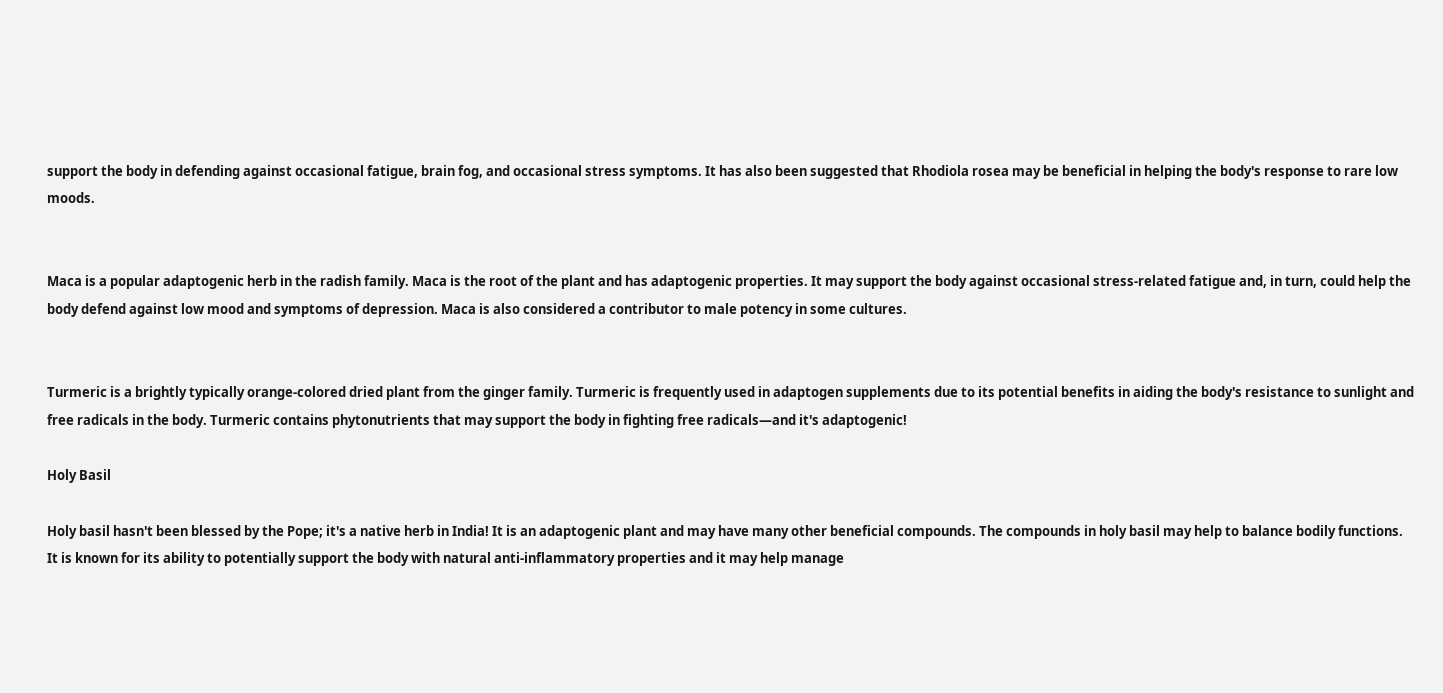support the body in defending against occasional fatigue, brain fog, and occasional stress symptoms. It has also been suggested that Rhodiola rosea may be beneficial in helping the body's response to rare low moods.


Maca is a popular adaptogenic herb in the radish family. Maca is the root of the plant and has adaptogenic properties. It may support the body against occasional stress-related fatigue and, in turn, could help the body defend against low mood and symptoms of depression. Maca is also considered a contributor to male potency in some cultures.


Turmeric is a brightly typically orange-colored dried plant from the ginger family. Turmeric is frequently used in adaptogen supplements due to its potential benefits in aiding the body's resistance to sunlight and free radicals in the body. Turmeric contains phytonutrients that may support the body in fighting free radicals—and it's adaptogenic!

Holy Basil

Holy basil hasn't been blessed by the Pope; it's a native herb in India! It is an adaptogenic plant and may have many other beneficial compounds. The compounds in holy basil may help to balance bodily functions. It is known for its ability to potentially support the body with natural anti-inflammatory properties and it may help manage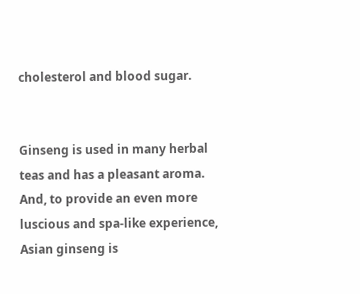cholesterol and blood sugar.


Ginseng is used in many herbal teas and has a pleasant aroma. And, to provide an even more luscious and spa-like experience, Asian ginseng is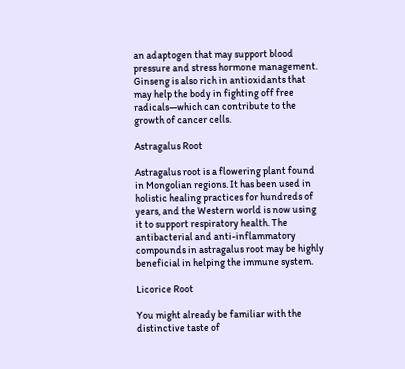an adaptogen that may support blood pressure and stress hormone management. Ginseng is also rich in antioxidants that may help the body in fighting off free radicals—which can contribute to the growth of cancer cells.

Astragalus Root

Astragalus root is a flowering plant found in Mongolian regions. It has been used in holistic healing practices for hundreds of years, and the Western world is now using it to support respiratory health. The antibacterial and anti-inflammatory compounds in astragalus root may be highly beneficial in helping the immune system.

Licorice Root

You might already be familiar with the distinctive taste of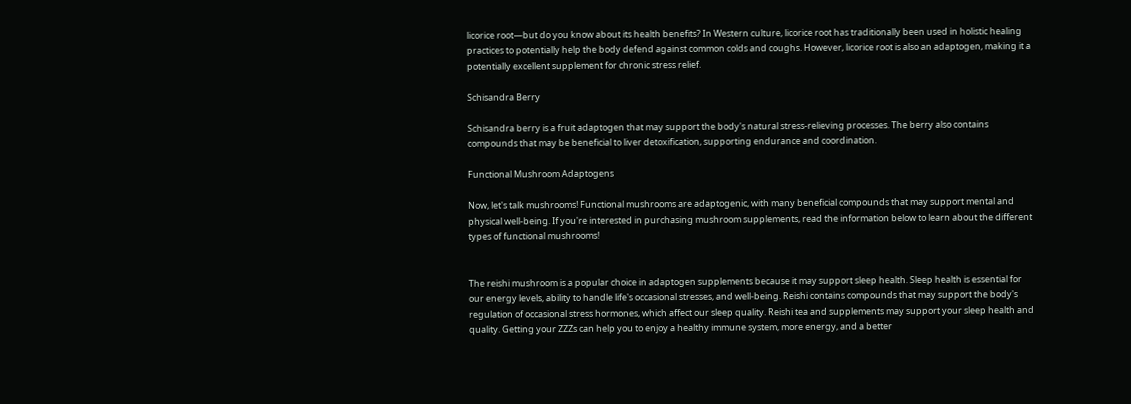licorice root—but do you know about its health benefits? In Western culture, licorice root has traditionally been used in holistic healing practices to potentially help the body defend against common colds and coughs. However, licorice root is also an adaptogen, making it a potentially excellent supplement for chronic stress relief.

Schisandra Berry

Schisandra berry is a fruit adaptogen that may support the body's natural stress-relieving processes. The berry also contains compounds that may be beneficial to liver detoxification, supporting endurance and coordination.

Functional Mushroom Adaptogens

Now, let's talk mushrooms! Functional mushrooms are adaptogenic, with many beneficial compounds that may support mental and physical well-being. If you're interested in purchasing mushroom supplements, read the information below to learn about the different types of functional mushrooms!


The reishi mushroom is a popular choice in adaptogen supplements because it may support sleep health. Sleep health is essential for our energy levels, ability to handle life's occasional stresses, and well-being. Reishi contains compounds that may support the body's regulation of occasional stress hormones, which affect our sleep quality. Reishi tea and supplements may support your sleep health and quality. Getting your ZZZs can help you to enjoy a healthy immune system, more energy, and a better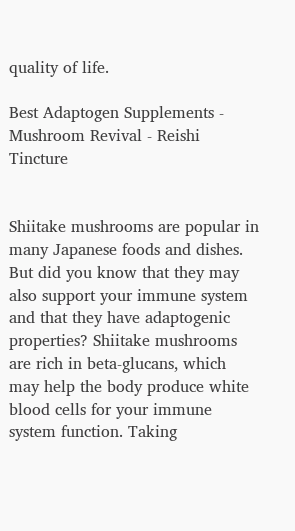quality of life.

Best Adaptogen Supplements - Mushroom Revival - Reishi Tincture


Shiitake mushrooms are popular in many Japanese foods and dishes. But did you know that they may also support your immune system and that they have adaptogenic properties? Shiitake mushrooms are rich in beta-glucans, which may help the body produce white blood cells for your immune system function. Taking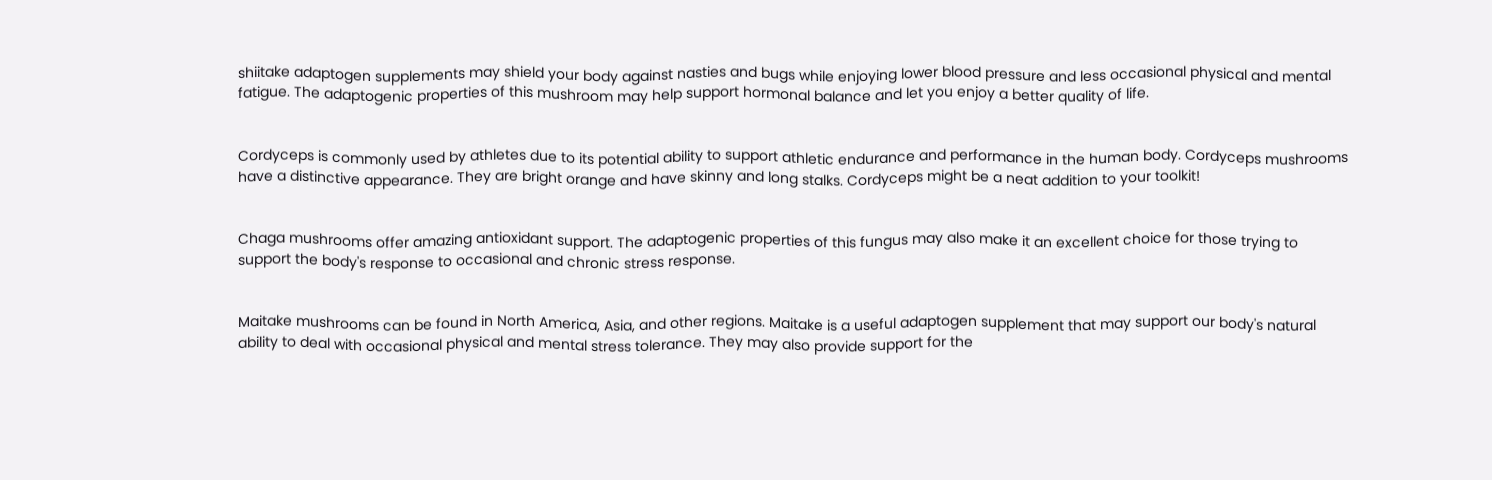shiitake adaptogen supplements may shield your body against nasties and bugs while enjoying lower blood pressure and less occasional physical and mental fatigue. The adaptogenic properties of this mushroom may help support hormonal balance and let you enjoy a better quality of life.


Cordyceps is commonly used by athletes due to its potential ability to support athletic endurance and performance in the human body. Cordyceps mushrooms have a distinctive appearance. They are bright orange and have skinny and long stalks. Cordyceps might be a neat addition to your toolkit!


Chaga mushrooms offer amazing antioxidant support. The adaptogenic properties of this fungus may also make it an excellent choice for those trying to support the body's response to occasional and chronic stress response.


Maitake mushrooms can be found in North America, Asia, and other regions. Maitake is a useful adaptogen supplement that may support our body's natural ability to deal with occasional physical and mental stress tolerance. They may also provide support for the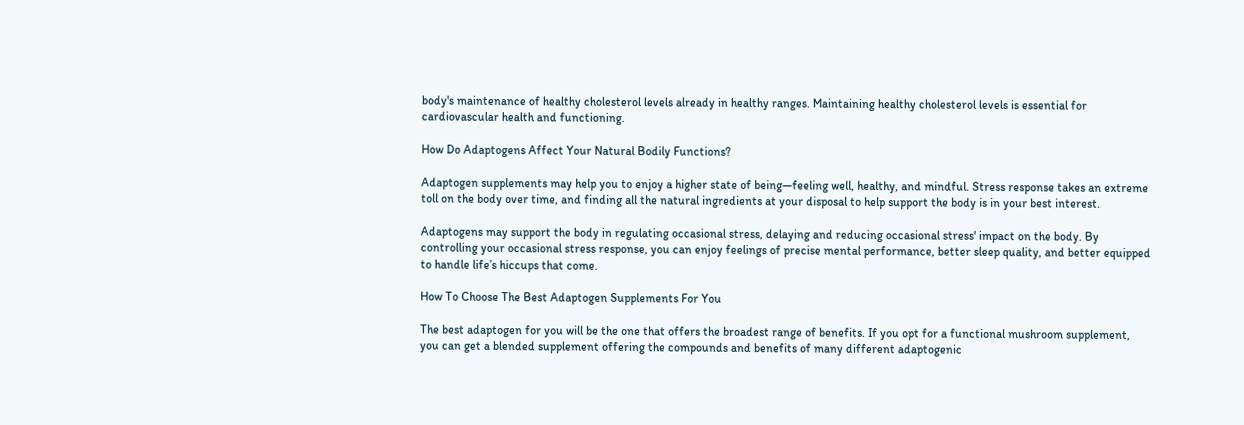body's maintenance of healthy cholesterol levels already in healthy ranges. Maintaining healthy cholesterol levels is essential for cardiovascular health and functioning.

How Do Adaptogens Affect Your Natural Bodily Functions?

Adaptogen supplements may help you to enjoy a higher state of being—feeling well, healthy, and mindful. Stress response takes an extreme toll on the body over time, and finding all the natural ingredients at your disposal to help support the body is in your best interest.

Adaptogens may support the body in regulating occasional stress, delaying and reducing occasional stress' impact on the body. By controlling your occasional stress response, you can enjoy feelings of precise mental performance, better sleep quality, and better equipped to handle life’s hiccups that come.

How To Choose The Best Adaptogen Supplements For You

The best adaptogen for you will be the one that offers the broadest range of benefits. If you opt for a functional mushroom supplement, you can get a blended supplement offering the compounds and benefits of many different adaptogenic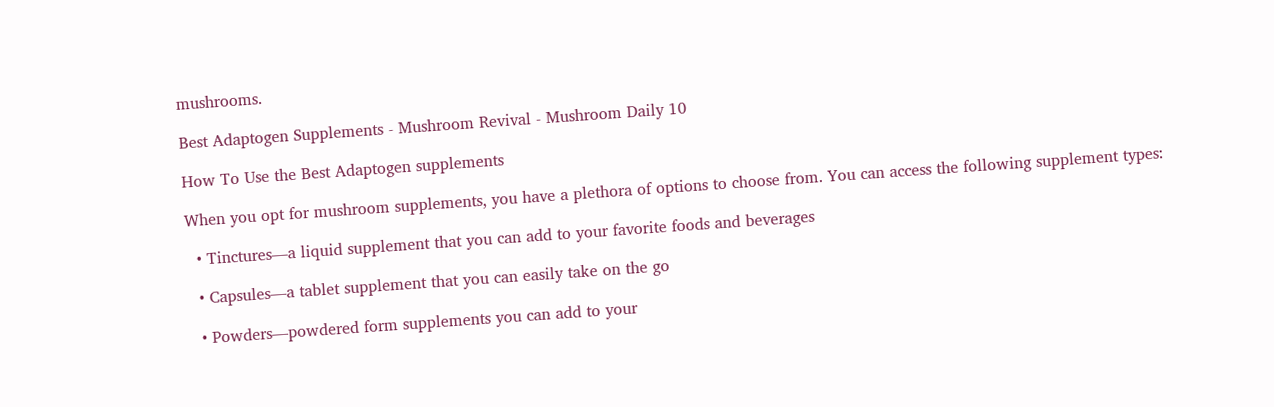mushrooms.

Best Adaptogen Supplements - Mushroom Revival - Mushroom Daily 10

How To Use the Best Adaptogen supplements

When you opt for mushroom supplements, you have a plethora of options to choose from. You can access the following supplement types:

  • Tinctures—a liquid supplement that you can add to your favorite foods and beverages

  • Capsules—a tablet supplement that you can easily take on the go

  • Powders—powdered form supplements you can add to your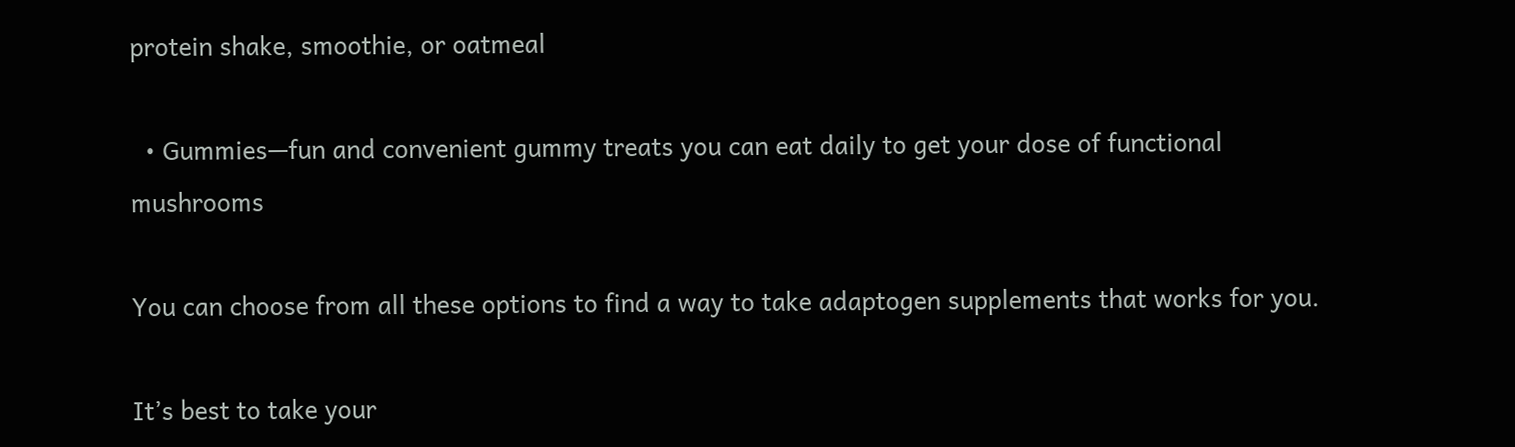protein shake, smoothie, or oatmeal

  • Gummies—fun and convenient gummy treats you can eat daily to get your dose of functional mushrooms

You can choose from all these options to find a way to take adaptogen supplements that works for you.

It’s best to take your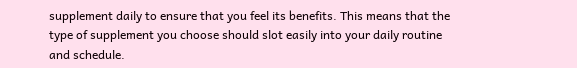supplement daily to ensure that you feel its benefits. This means that the type of supplement you choose should slot easily into your daily routine and schedule.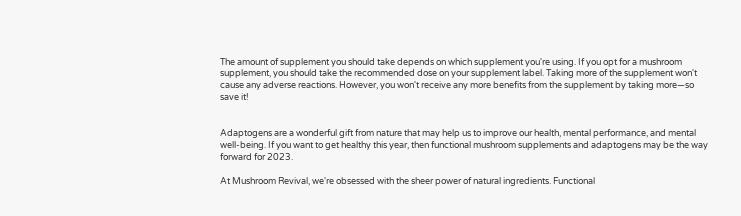The amount of supplement you should take depends on which supplement you're using. If you opt for a mushroom supplement, you should take the recommended dose on your supplement label. Taking more of the supplement won't cause any adverse reactions. However, you won't receive any more benefits from the supplement by taking more—so save it!


Adaptogens are a wonderful gift from nature that may help us to improve our health, mental performance, and mental well-being. If you want to get healthy this year, then functional mushroom supplements and adaptogens may be the way forward for 2023.

At Mushroom Revival, we're obsessed with the sheer power of natural ingredients. Functional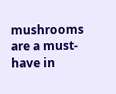mushrooms are a must-have in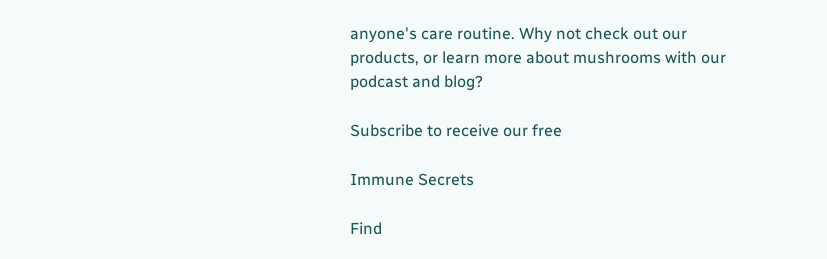anyone's care routine. Why not check out our products, or learn more about mushrooms with our podcast and blog?

Subscribe to receive our free

Immune Secrets

Find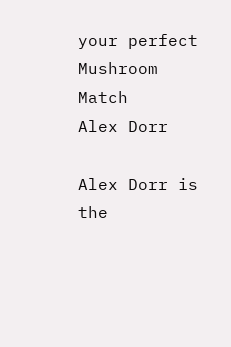your perfect Mushroom Match
Alex Dorr

Alex Dorr is the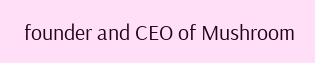founder and CEO of Mushroom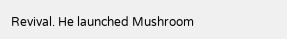Revival. He launched Mushroom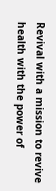Revival with a mission to revive health with the power of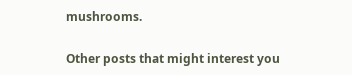mushrooms.

Other posts that might interest you